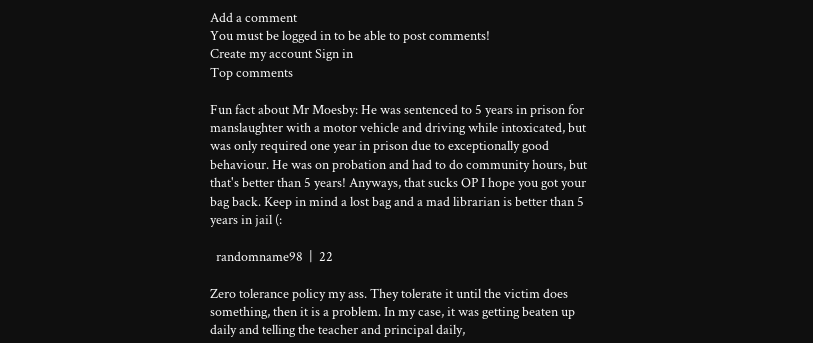Add a comment
You must be logged in to be able to post comments!
Create my account Sign in
Top comments

Fun fact about Mr Moesby: He was sentenced to 5 years in prison for manslaughter with a motor vehicle and driving while intoxicated, but was only required one year in prison due to exceptionally good behaviour. He was on probation and had to do community hours, but that's better than 5 years! Anyways, that sucks OP I hope you got your bag back. Keep in mind a lost bag and a mad librarian is better than 5 years in jail (:

  randomname98  |  22

Zero tolerance policy my ass. They tolerate it until the victim does something, then it is a problem. In my case, it was getting beaten up daily and telling the teacher and principal daily,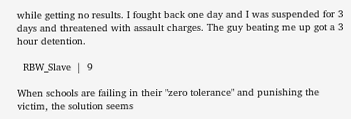while getting no results. I fought back one day and I was suspended for 3 days and threatened with assault charges. The guy beating me up got a 3 hour detention.

  RBW_Slave  |  9

When schools are failing in their "zero tolerance" and punishing the victim, the solution seems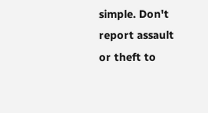simple. Don't report assault or theft to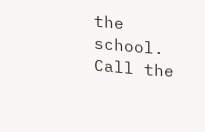the school. Call the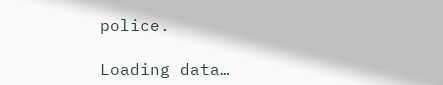police.

Loading data…